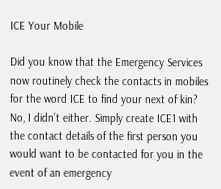ICE Your Mobile

Did you know that the Emergency Services now routinely check the contacts in mobiles for the word ICE to find your next of kin? No, I didn’t either. Simply create ICE1 with the contact details of the first person you would want to be contacted for you in the event of an emergency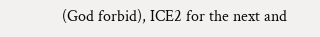(God forbid), ICE2 for the next and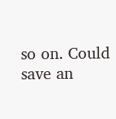so on. Could save an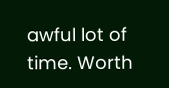awful lot of time. Worth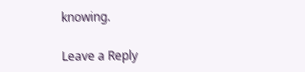knowing.

Leave a Reply